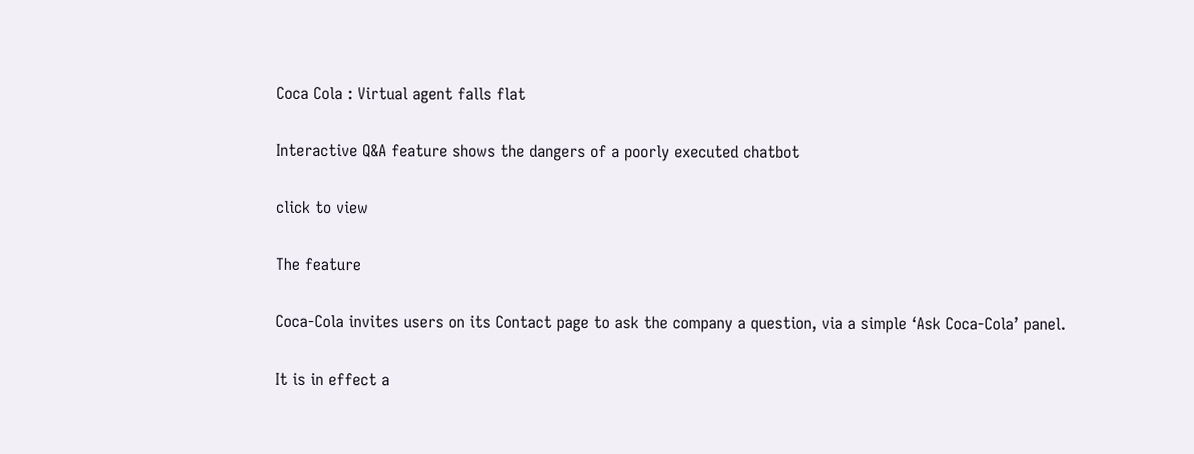Coca Cola : Virtual agent falls flat

Interactive Q&A feature shows the dangers of a poorly executed chatbot

click to view

The feature

Coca-Cola invites users on its Contact page to ask the company a question, via a simple ‘Ask Coca-Cola’ panel.

It is in effect a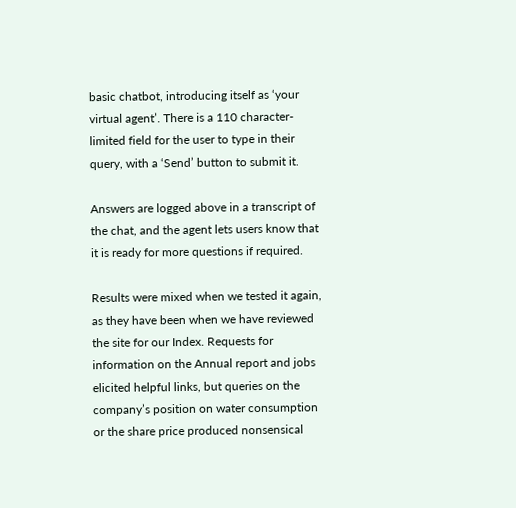basic chatbot, introducing itself as ‘your virtual agent’. There is a 110 character-limited field for the user to type in their query, with a ‘Send’ button to submit it.

Answers are logged above in a transcript of the chat, and the agent lets users know that it is ready for more questions if required.

Results were mixed when we tested it again, as they have been when we have reviewed the site for our Index. Requests for information on the Annual report and jobs elicited helpful links, but queries on the company’s position on water consumption or the share price produced nonsensical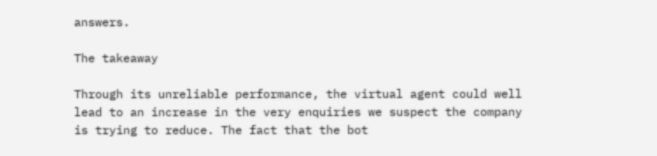answers.

The takeaway

Through its unreliable performance, the virtual agent could well lead to an increase in the very enquiries we suspect the company is trying to reduce. The fact that the bot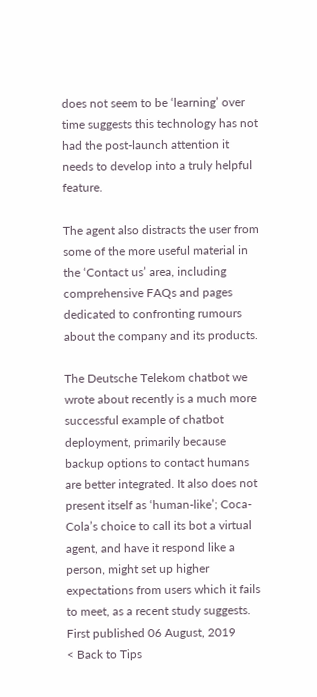does not seem to be ‘learning’ over time suggests this technology has not had the post-launch attention it needs to develop into a truly helpful feature.

The agent also distracts the user from some of the more useful material in the ‘Contact us’ area, including comprehensive FAQs and pages dedicated to confronting rumours about the company and its products.

The Deutsche Telekom chatbot we wrote about recently is a much more successful example of chatbot deployment, primarily because backup options to contact humans are better integrated. It also does not present itself as ‘human-like’; Coca-Cola’s choice to call its bot a virtual agent, and have it respond like a person, might set up higher expectations from users which it fails to meet, as a recent study suggests.
First published 06 August, 2019
< Back to Tips